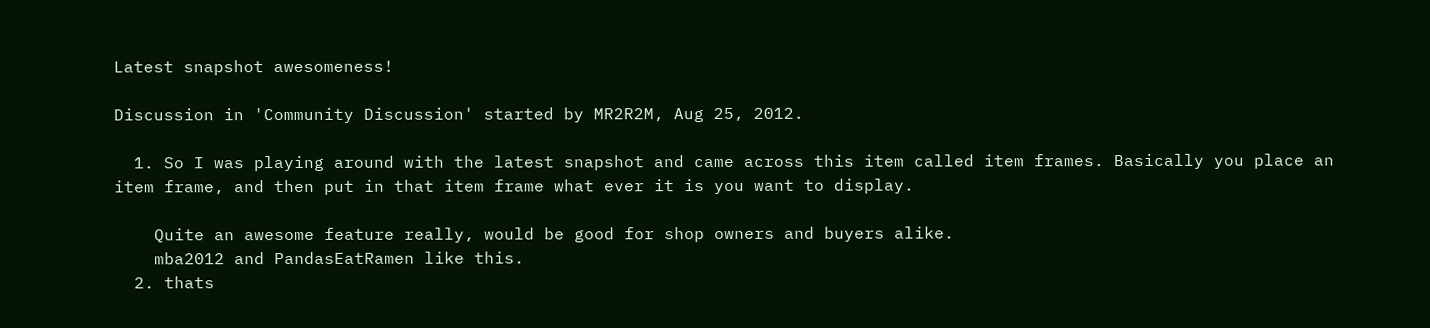Latest snapshot awesomeness!

Discussion in 'Community Discussion' started by MR2R2M, Aug 25, 2012.

  1. So I was playing around with the latest snapshot and came across this item called item frames. Basically you place an item frame, and then put in that item frame what ever it is you want to display.

    Quite an awesome feature really, would be good for shop owners and buyers alike.
    mba2012 and PandasEatRamen like this.
  2. thats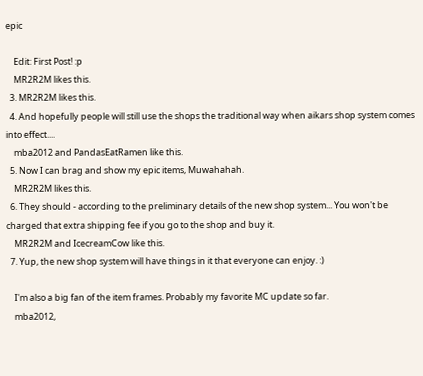epic

    Edit: First Post! :p
    MR2R2M likes this.
  3. MR2R2M likes this.
  4. And hopefully people will still use the shops the traditional way when aikars shop system comes into effect....
    mba2012 and PandasEatRamen like this.
  5. Now I can brag and show my epic items, Muwahahah.
    MR2R2M likes this.
  6. They should - according to the preliminary details of the new shop system... You won't be charged that extra shipping fee if you go to the shop and buy it.
    MR2R2M and IcecreamCow like this.
  7. Yup, the new shop system will have things in it that everyone can enjoy. :)

    I'm also a big fan of the item frames. Probably my favorite MC update so far.
    mba2012,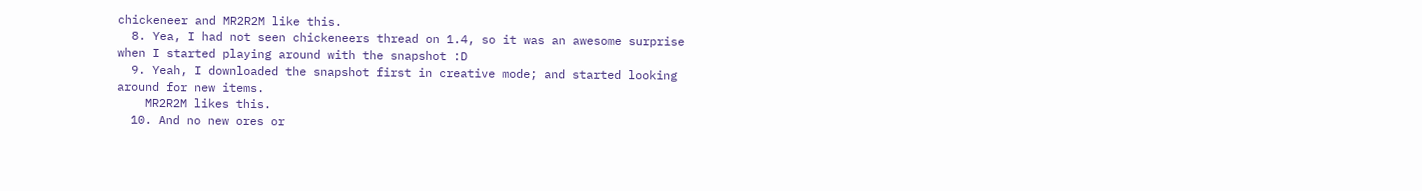chickeneer and MR2R2M like this.
  8. Yea, I had not seen chickeneers thread on 1.4, so it was an awesome surprise when I started playing around with the snapshot :D
  9. Yeah, I downloaded the snapshot first in creative mode; and started looking around for new items.
    MR2R2M likes this.
  10. And no new ores or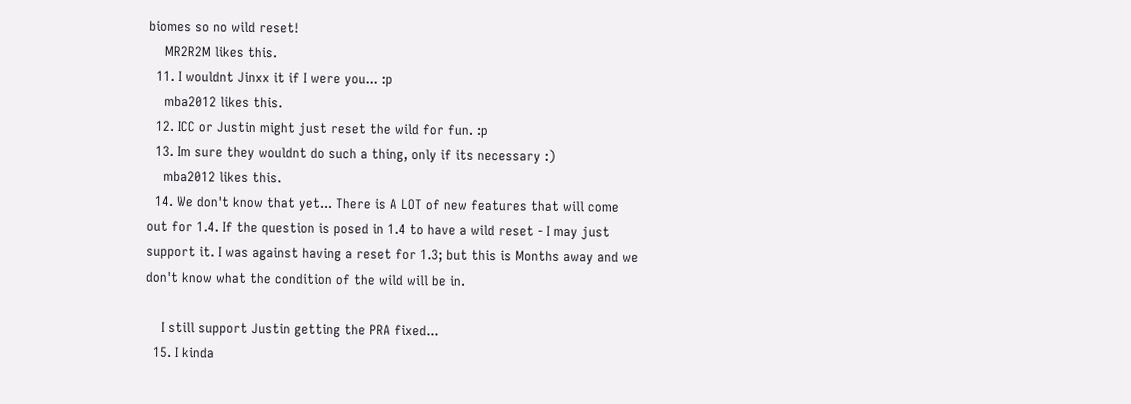biomes so no wild reset!
    MR2R2M likes this.
  11. I wouldnt Jinxx it if I were you... :p
    mba2012 likes this.
  12. ICC or Justin might just reset the wild for fun. :p
  13. Im sure they wouldnt do such a thing, only if its necessary :)
    mba2012 likes this.
  14. We don't know that yet... There is A LOT of new features that will come out for 1.4. If the question is posed in 1.4 to have a wild reset - I may just support it. I was against having a reset for 1.3; but this is Months away and we don't know what the condition of the wild will be in.

    I still support Justin getting the PRA fixed...
  15. I kinda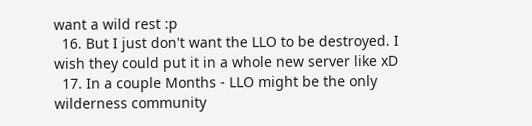want a wild rest :p
  16. But I just don't want the LLO to be destroyed. I wish they could put it in a whole new server like xD
  17. In a couple Months - LLO might be the only wilderness community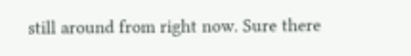still around from right now. Sure there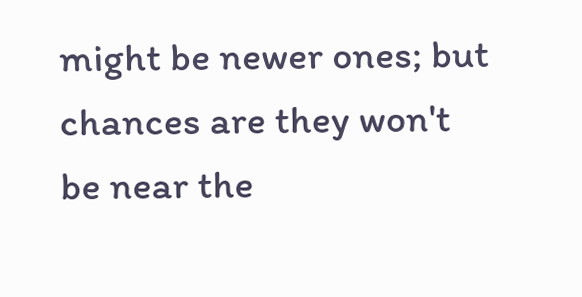might be newer ones; but chances are they won't be near the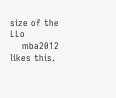size of the LLo
    mba2012 likes this.